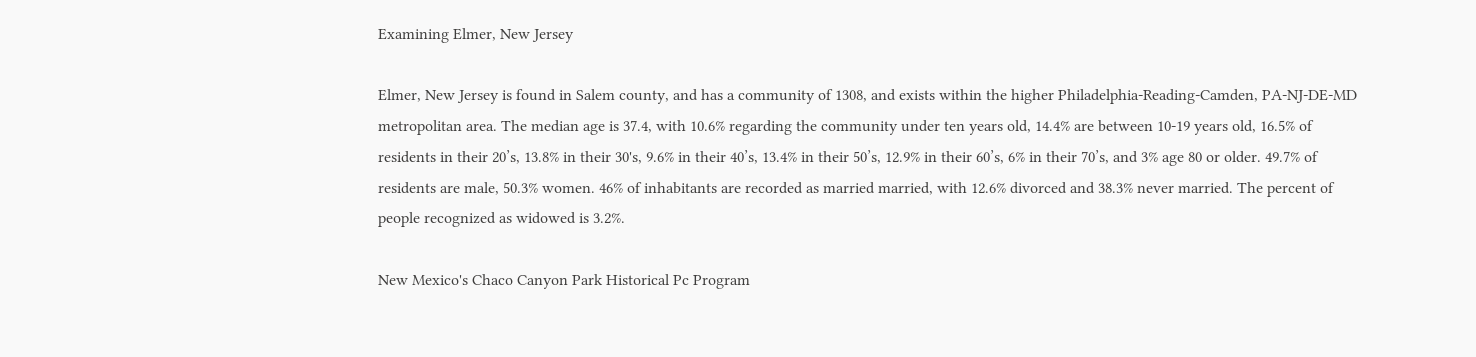Examining Elmer, New Jersey

Elmer, New Jersey is found in Salem county, and has a community of 1308, and exists within the higher Philadelphia-Reading-Camden, PA-NJ-DE-MD metropolitan area. The median age is 37.4, with 10.6% regarding the community under ten years old, 14.4% are between 10-19 years old, 16.5% of residents in their 20’s, 13.8% in their 30's, 9.6% in their 40’s, 13.4% in their 50’s, 12.9% in their 60’s, 6% in their 70’s, and 3% age 80 or older. 49.7% of residents are male, 50.3% women. 46% of inhabitants are recorded as married married, with 12.6% divorced and 38.3% never married. The percent of people recognized as widowed is 3.2%.

New Mexico's Chaco Canyon Park Historical Pc Program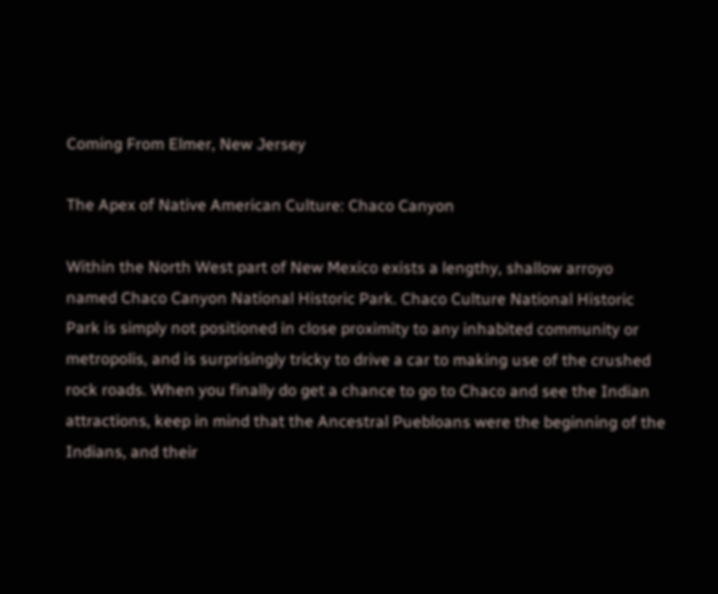Coming From Elmer, New Jersey

The Apex of Native American Culture: Chaco Canyon

Within the North West part of New Mexico exists a lengthy, shallow arroyo named Chaco Canyon National Historic Park. Chaco Culture National Historic Park is simply not positioned in close proximity to any inhabited community or metropolis, and is surprisingly tricky to drive a car to making use of the crushed rock roads. When you finally do get a chance to go to Chaco and see the Indian attractions, keep in mind that the Ancestral Puebloans were the beginning of the Indians, and their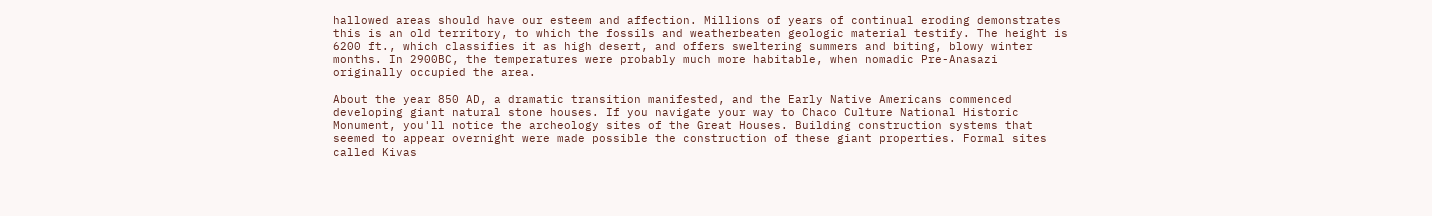hallowed areas should have our esteem and affection. Millions of years of continual eroding demonstrates this is an old territory, to which the fossils and weatherbeaten geologic material testify. The height is 6200 ft., which classifies it as high desert, and offers sweltering summers and biting, blowy winter months. In 2900BC, the temperatures were probably much more habitable, when nomadic Pre-Anasazi originally occupied the area.

About the year 850 AD, a dramatic transition manifested, and the Early Native Americans commenced developing giant natural stone houses. If you navigate your way to Chaco Culture National Historic Monument, you'll notice the archeology sites of the Great Houses. Building construction systems that seemed to appear overnight were made possible the construction of these giant properties. Formal sites called Kivas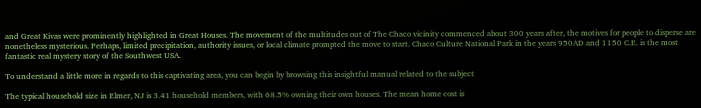and Great Kivas were prominently highlighted in Great Houses. The movement of the multitudes out of The Chaco vicinity commenced about 300 years after, the motives for people to disperse are nonetheless mysterious. Perhaps, limited precipitation, authority issues, or local climate prompted the move to start. Chaco Culture National Park in the years 950AD and 1150 C.E. is the most fantastic real mystery story of the Southwest USA.

To understand a little more in regards to this captivating area, you can begin by browsing this insightful manual related to the subject

The typical household size in Elmer, NJ is 3.41 household members, with 68.5% owning their own houses. The mean home cost is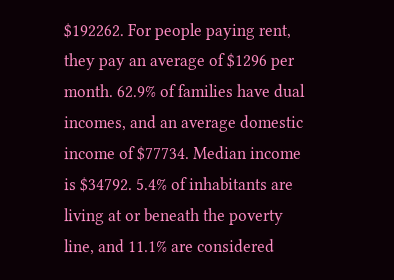$192262. For people paying rent, they pay an average of $1296 per month. 62.9% of families have dual incomes, and an average domestic income of $77734. Median income is $34792. 5.4% of inhabitants are living at or beneath the poverty line, and 11.1% are considered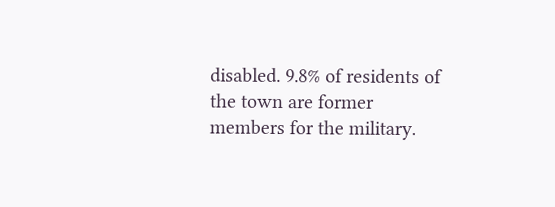disabled. 9.8% of residents of the town are former members for the military.